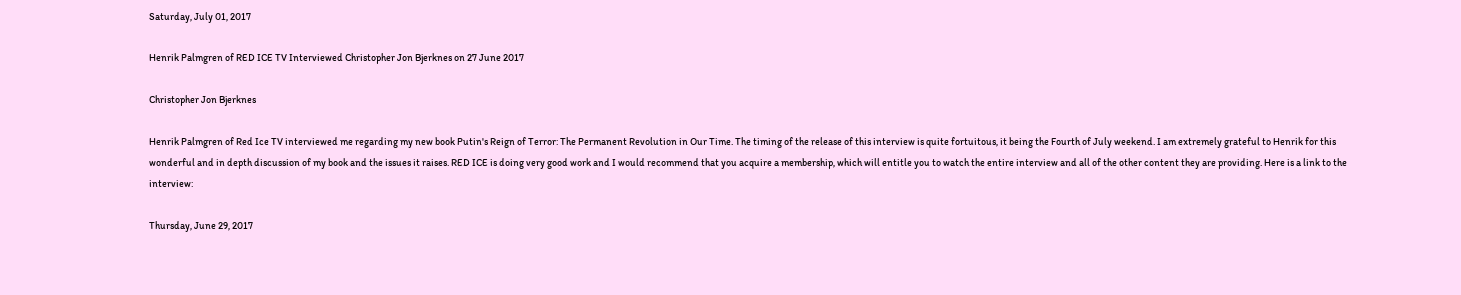Saturday, July 01, 2017

Henrik Palmgren of RED ICE TV Interviewed Christopher Jon Bjerknes on 27 June 2017

Christopher Jon Bjerknes

Henrik Palmgren of Red Ice TV interviewed me regarding my new book Putin's Reign of Terror: The Permanent Revolution in Our Time. The timing of the release of this interview is quite fortuitous, it being the Fourth of July weekend. I am extremely grateful to Henrik for this wonderful and in depth discussion of my book and the issues it raises. RED ICE is doing very good work and I would recommend that you acquire a membership, which will entitle you to watch the entire interview and all of the other content they are providing. Here is a link to the interview:

Thursday, June 29, 2017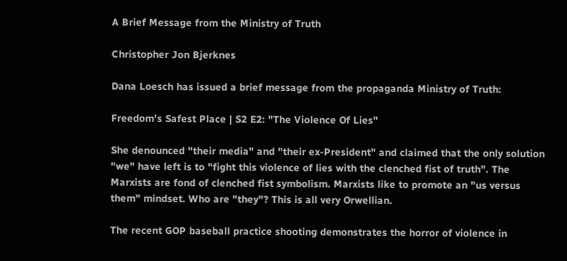A Brief Message from the Ministry of Truth

Christopher Jon Bjerknes

Dana Loesch has issued a brief message from the propaganda Ministry of Truth:

Freedom's Safest Place | S2 E2: "The Violence Of Lies"

She denounced "their media" and "their ex-President" and claimed that the only solution "we" have left is to "fight this violence of lies with the clenched fist of truth". The Marxists are fond of clenched fist symbolism. Marxists like to promote an "us versus them" mindset. Who are "they"? This is all very Orwellian.

The recent GOP baseball practice shooting demonstrates the horror of violence in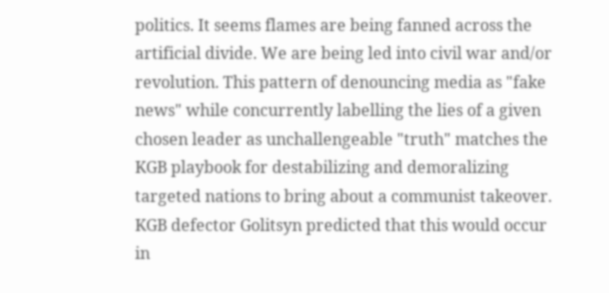politics. It seems flames are being fanned across the artificial divide. We are being led into civil war and/or revolution. This pattern of denouncing media as "fake news" while concurrently labelling the lies of a given chosen leader as unchallengeable "truth" matches the KGB playbook for destabilizing and demoralizing targeted nations to bring about a communist takeover. KGB defector Golitsyn predicted that this would occur in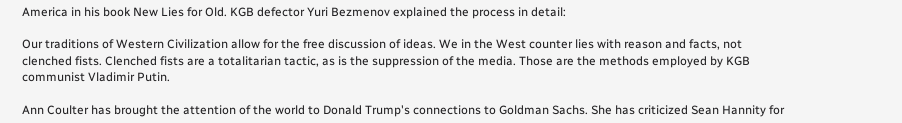America in his book New Lies for Old. KGB defector Yuri Bezmenov explained the process in detail:

Our traditions of Western Civilization allow for the free discussion of ideas. We in the West counter lies with reason and facts, not clenched fists. Clenched fists are a totalitarian tactic, as is the suppression of the media. Those are the methods employed by KGB communist Vladimir Putin.

Ann Coulter has brought the attention of the world to Donald Trump's connections to Goldman Sachs. She has criticized Sean Hannity for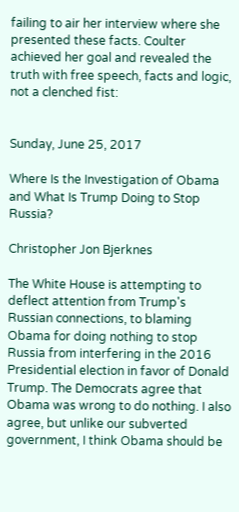failing to air her interview where she presented these facts. Coulter achieved her goal and revealed the truth with free speech, facts and logic, not a clenched fist:


Sunday, June 25, 2017

Where Is the Investigation of Obama and What Is Trump Doing to Stop Russia?

Christopher Jon Bjerknes

The White House is attempting to deflect attention from Trump's Russian connections, to blaming Obama for doing nothing to stop Russia from interfering in the 2016 Presidential election in favor of Donald Trump. The Democrats agree that Obama was wrong to do nothing. I also agree, but unlike our subverted government, I think Obama should be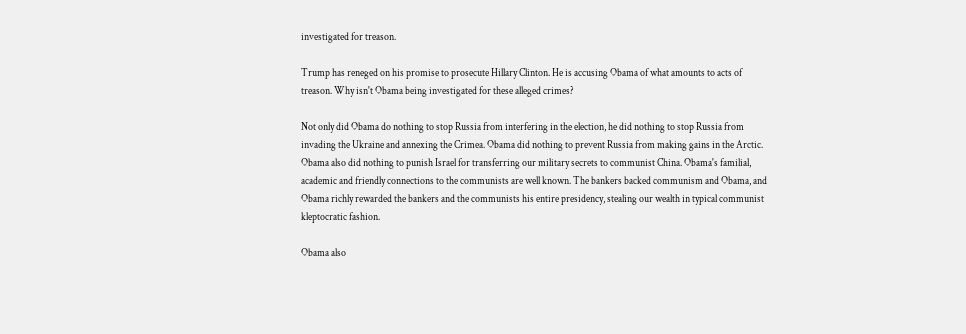investigated for treason.

Trump has reneged on his promise to prosecute Hillary Clinton. He is accusing Obama of what amounts to acts of treason. Why isn't Obama being investigated for these alleged crimes?

Not only did Obama do nothing to stop Russia from interfering in the election, he did nothing to stop Russia from invading the Ukraine and annexing the Crimea. Obama did nothing to prevent Russia from making gains in the Arctic. Obama also did nothing to punish Israel for transferring our military secrets to communist China. Obama's familial, academic and friendly connections to the communists are well known. The bankers backed communism and Obama, and Obama richly rewarded the bankers and the communists his entire presidency, stealing our wealth in typical communist kleptocratic fashion.

Obama also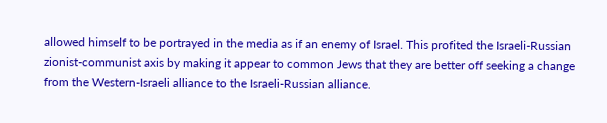allowed himself to be portrayed in the media as if an enemy of Israel. This profited the Israeli-Russian zionist-communist axis by making it appear to common Jews that they are better off seeking a change from the Western-Israeli alliance to the Israeli-Russian alliance.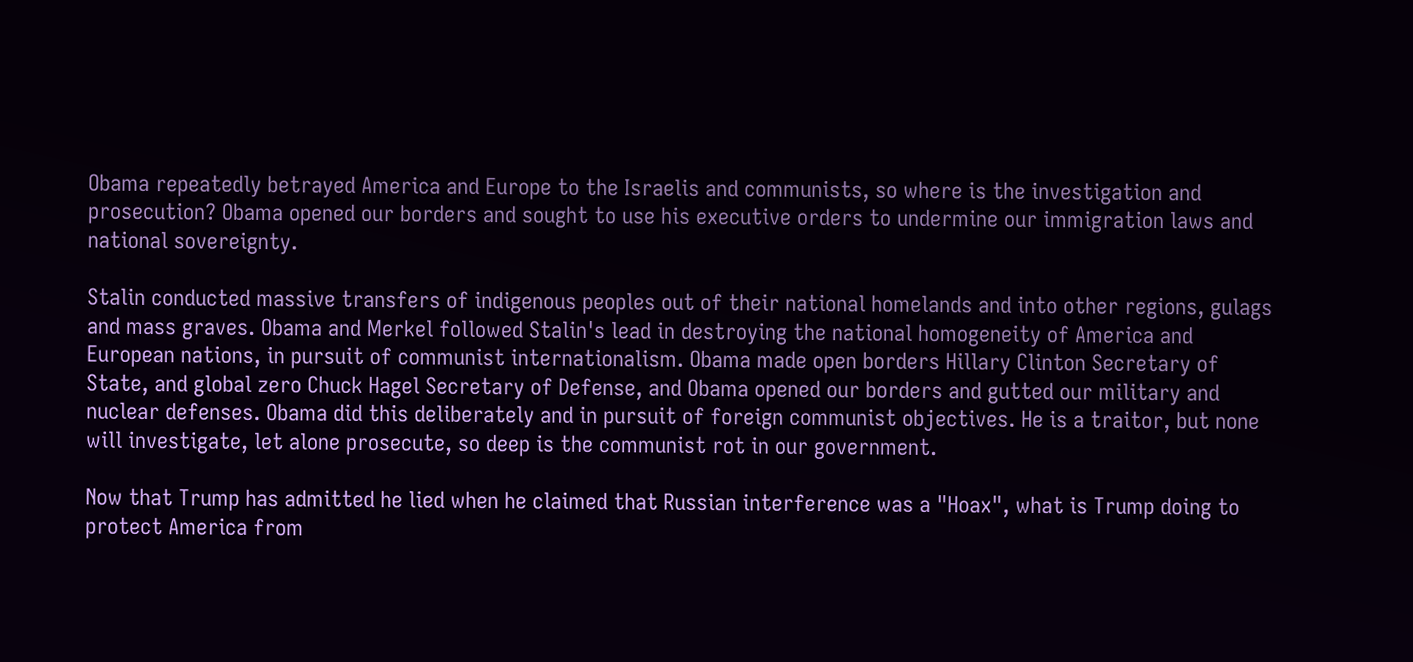Obama repeatedly betrayed America and Europe to the Israelis and communists, so where is the investigation and prosecution? Obama opened our borders and sought to use his executive orders to undermine our immigration laws and national sovereignty.

Stalin conducted massive transfers of indigenous peoples out of their national homelands and into other regions, gulags and mass graves. Obama and Merkel followed Stalin's lead in destroying the national homogeneity of America and European nations, in pursuit of communist internationalism. Obama made open borders Hillary Clinton Secretary of State, and global zero Chuck Hagel Secretary of Defense, and Obama opened our borders and gutted our military and nuclear defenses. Obama did this deliberately and in pursuit of foreign communist objectives. He is a traitor, but none will investigate, let alone prosecute, so deep is the communist rot in our government.

Now that Trump has admitted he lied when he claimed that Russian interference was a "Hoax", what is Trump doing to protect America from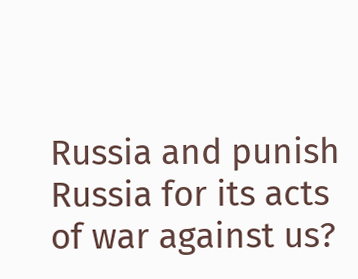Russia and punish Russia for its acts of war against us?